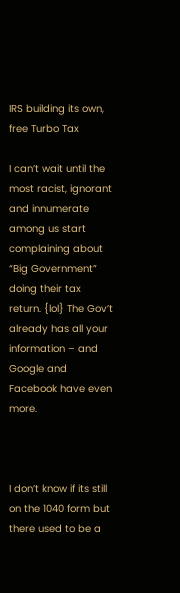IRS building its own, free Turbo Tax

I can’t wait until the most racist, ignorant and innumerate among us start complaining about “Big Government” doing their tax return. {lol} The Gov’t already has all your information – and Google and Facebook have even more.



I don’t know if its still on the 1040 form but there used to be a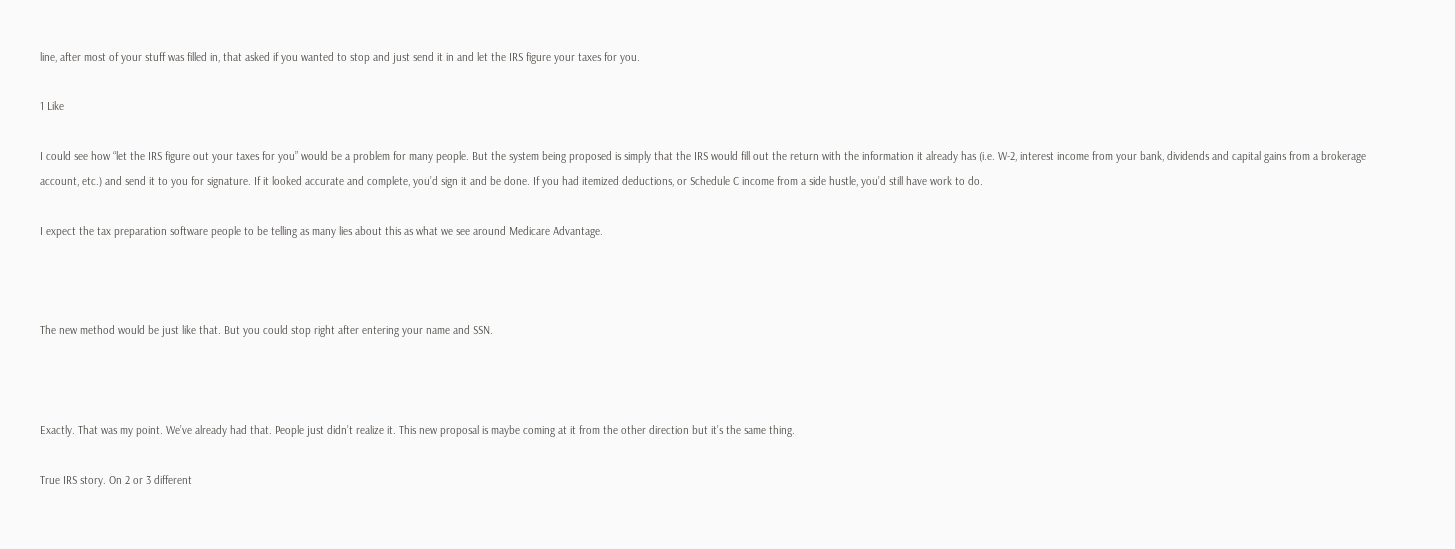line, after most of your stuff was filled in, that asked if you wanted to stop and just send it in and let the IRS figure your taxes for you.

1 Like

I could see how “let the IRS figure out your taxes for you” would be a problem for many people. But the system being proposed is simply that the IRS would fill out the return with the information it already has (i.e. W-2, interest income from your bank, dividends and capital gains from a brokerage account, etc.) and send it to you for signature. If it looked accurate and complete, you’d sign it and be done. If you had itemized deductions, or Schedule C income from a side hustle, you’d still have work to do.

I expect the tax preparation software people to be telling as many lies about this as what we see around Medicare Advantage.



The new method would be just like that. But you could stop right after entering your name and SSN.



Exactly. That was my point. We’ve already had that. People just didn’t realize it. This new proposal is maybe coming at it from the other direction but it’s the same thing.

True IRS story. On 2 or 3 different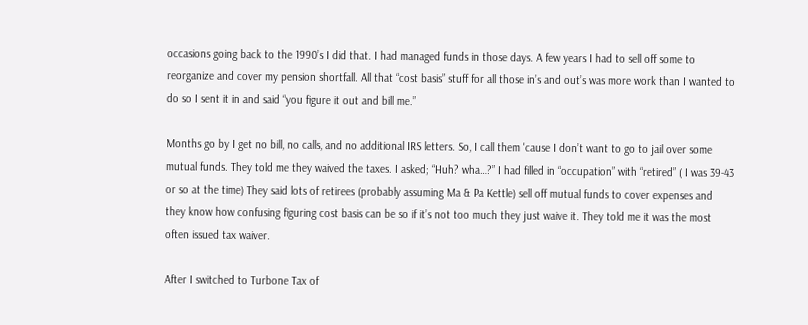occasions going back to the 1990’s I did that. I had managed funds in those days. A few years I had to sell off some to reorganize and cover my pension shortfall. All that “cost basis” stuff for all those in’s and out’s was more work than I wanted to do so I sent it in and said “you figure it out and bill me.”

Months go by I get no bill, no calls, and no additional IRS letters. So, I call them 'cause I don’t want to go to jail over some mutual funds. They told me they waived the taxes. I asked; “Huh? wha…?” I had filled in “occupation” with “retired” ( I was 39-43 or so at the time) They said lots of retirees (probably assuming Ma & Pa Kettle) sell off mutual funds to cover expenses and they know how confusing figuring cost basis can be so if it’s not too much they just waive it. They told me it was the most often issued tax waiver.

After I switched to Turbone Tax of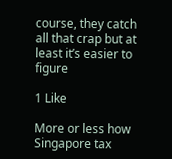course, they catch all that crap but at least it’s easier to figure

1 Like

More or less how Singapore tax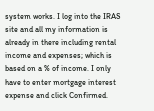system works. I log into the IRAS site and all my information is already in there including rental income and expenses; which is based on a % of income. I only have to enter mortgage interest expense and click Confirmed.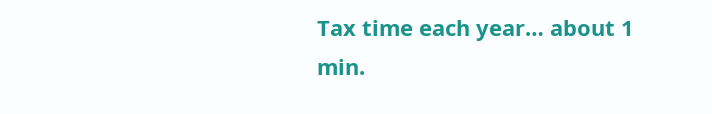Tax time each year… about 1 min.